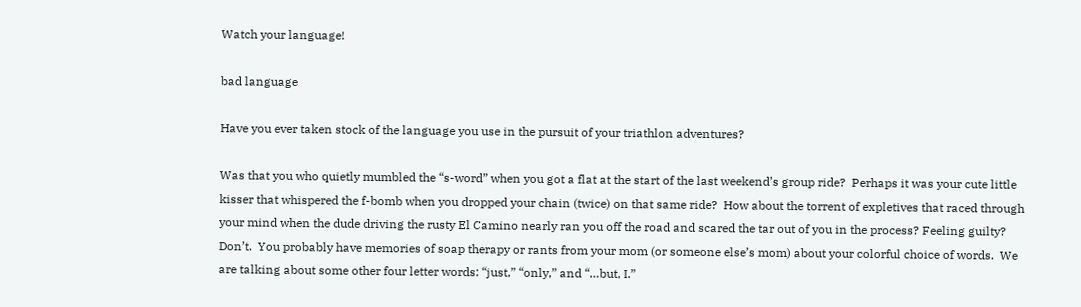Watch your language!

bad language

Have you ever taken stock of the language you use in the pursuit of your triathlon adventures?

Was that you who quietly mumbled the “s-word” when you got a flat at the start of the last weekend’s group ride?  Perhaps it was your cute little kisser that whispered the f-bomb when you dropped your chain (twice) on that same ride?  How about the torrent of expletives that raced through your mind when the dude driving the rusty El Camino nearly ran you off the road and scared the tar out of you in the process? Feeling guilty? Don’t.  You probably have memories of soap therapy or rants from your mom (or someone else’s mom) about your colorful choice of words.  We are talking about some other four letter words: “just,” “only,” and “…but, I.”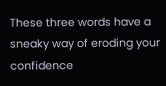These three words have a sneaky way of eroding your confidence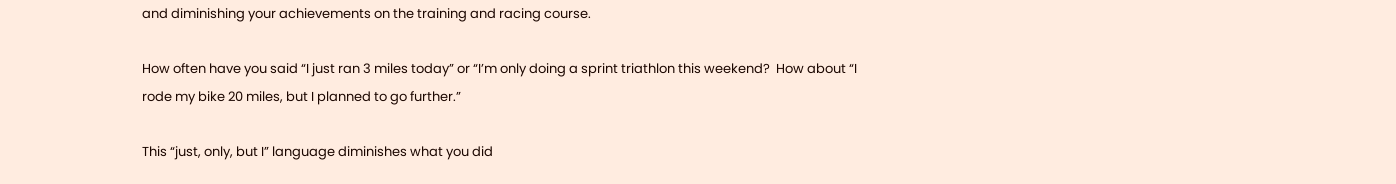and diminishing your achievements on the training and racing course.

How often have you said “I just ran 3 miles today” or “I’m only doing a sprint triathlon this weekend?  How about “I rode my bike 20 miles, but I planned to go further.”

This “just, only, but I” language diminishes what you did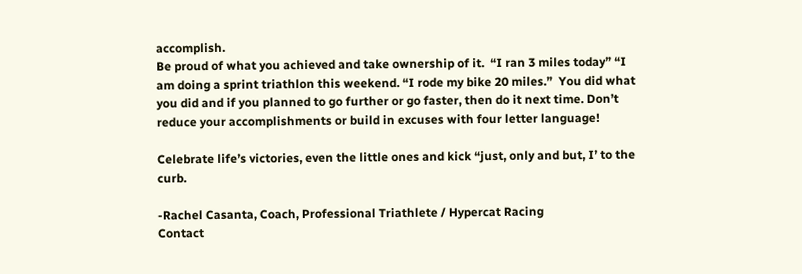accomplish.
Be proud of what you achieved and take ownership of it.  “I ran 3 miles today” “I am doing a sprint triathlon this weekend. “I rode my bike 20 miles.”  You did what you did and if you planned to go further or go faster, then do it next time. Don’t reduce your accomplishments or build in excuses with four letter language!

Celebrate life’s victories, even the little ones and kick “just, only and but, I’ to the curb.

-Rachel Casanta, Coach, Professional Triathlete / Hypercat Racing
Contact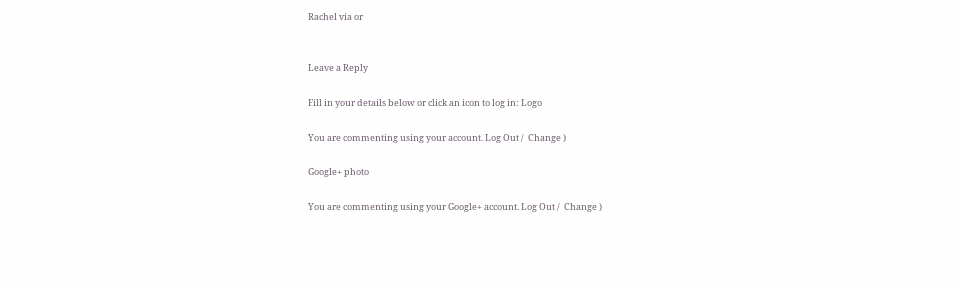Rachel via or


Leave a Reply

Fill in your details below or click an icon to log in: Logo

You are commenting using your account. Log Out /  Change )

Google+ photo

You are commenting using your Google+ account. Log Out /  Change )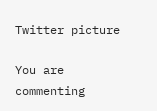Twitter picture

You are commenting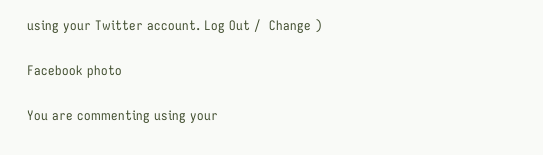using your Twitter account. Log Out /  Change )

Facebook photo

You are commenting using your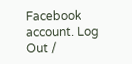Facebook account. Log Out /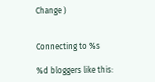Change )


Connecting to %s

%d bloggers like this: